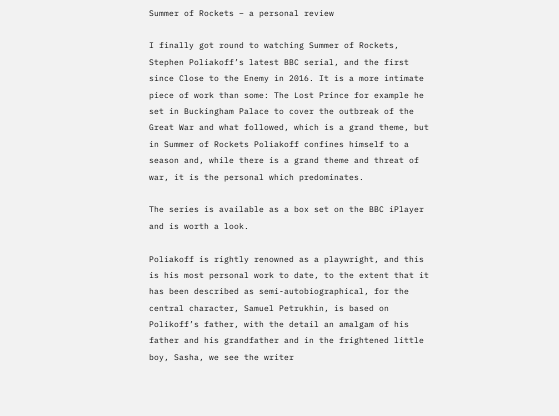Summer of Rockets – a personal review

I finally got round to watching Summer of Rockets, Stephen Poliakoff’s latest BBC serial, and the first since Close to the Enemy in 2016. It is a more intimate piece of work than some: The Lost Prince for example he set in Buckingham Palace to cover the outbreak of the Great War and what followed, which is a grand theme, but in Summer of Rockets Poliakoff confines himself to a season and, while there is a grand theme and threat of war, it is the personal which predominates.

The series is available as a box set on the BBC iPlayer and is worth a look.

Poliakoff is rightly renowned as a playwright, and this is his most personal work to date, to the extent that it has been described as semi-autobiographical, for the central character, Samuel Petrukhin, is based on Polikoff’s father, with the detail an amalgam of his father and his grandfather and in the frightened little boy, Sasha, we see the writer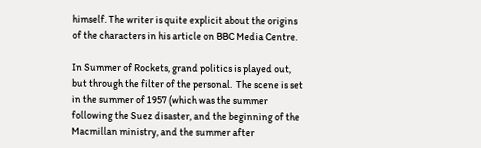himself. The writer is quite explicit about the origins of the characters in his article on BBC Media Centre.

In Summer of Rockets, grand politics is played out, but through the filter of the personal.  The scene is set in the summer of 1957 (which was the summer following the Suez disaster, and the beginning of the Macmillan ministry, and the summer after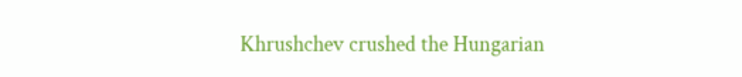Khrushchev crushed the Hungarian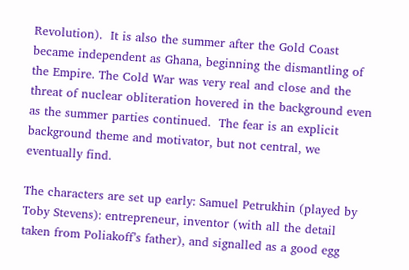Revolution).  It is also the summer after the Gold Coast became independent as Ghana, beginning the dismantling of the Empire. The Cold War was very real and close and the threat of nuclear obliteration hovered in the background even as the summer parties continued.  The fear is an explicit background theme and motivator, but not central, we eventually find.

The characters are set up early: Samuel Petrukhin (played by Toby Stevens): entrepreneur, inventor (with all the detail taken from Poliakoff’s father), and signalled as a good egg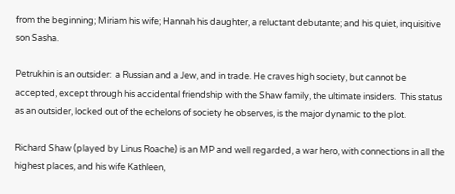from the beginning; Miriam his wife; Hannah his daughter, a reluctant debutante; and his quiet, inquisitive son Sasha.

Petrukhin is an outsider:  a Russian and a Jew, and in trade. He craves high society, but cannot be accepted, except through his accidental friendship with the Shaw family, the ultimate insiders.  This status as an outsider, locked out of the echelons of society he observes, is the major dynamic to the plot.

Richard Shaw (played by Linus Roache) is an MP and well regarded, a war hero, with connections in all the highest places, and his wife Kathleen,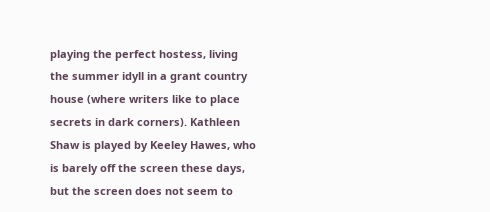playing the perfect hostess, living the summer idyll in a grant country house (where writers like to place secrets in dark corners). Kathleen Shaw is played by Keeley Hawes, who is barely off the screen these days, but the screen does not seem to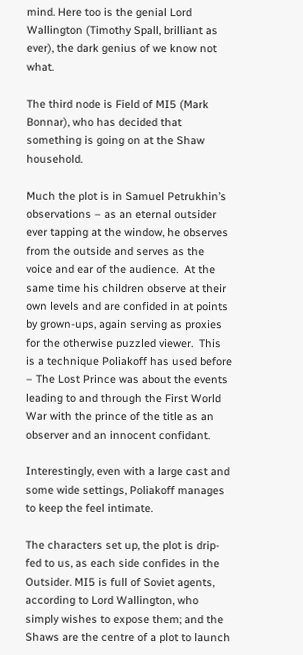mind. Here too is the genial Lord Wallington (Timothy Spall, brilliant as ever), the dark genius of we know not what.

The third node is Field of MI5 (Mark Bonnar), who has decided that something is going on at the Shaw household.

Much the plot is in Samuel Petrukhin’s observations – as an eternal outsider ever tapping at the window, he observes from the outside and serves as the voice and ear of the audience.  At the same time his children observe at their own levels and are confided in at points by grown-ups, again serving as proxies for the otherwise puzzled viewer.  This is a technique Poliakoff has used before – The Lost Prince was about the events leading to and through the First World War with the prince of the title as an observer and an innocent confidant.

Interestingly, even with a large cast and some wide settings, Poliakoff manages to keep the feel intimate.

The characters set up, the plot is drip-fed to us, as each side confides in the Outsider. MI5 is full of Soviet agents, according to Lord Wallington, who simply wishes to expose them; and the Shaws are the centre of a plot to launch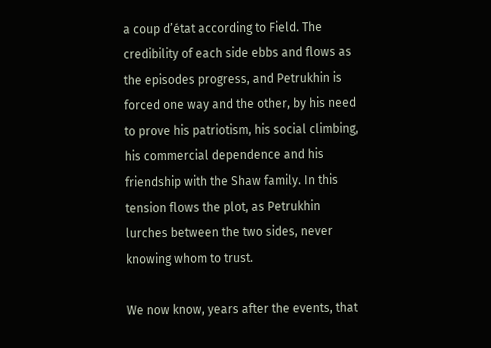a coup d’état according to Field. The credibility of each side ebbs and flows as the episodes progress, and Petrukhin is forced one way and the other, by his need to prove his patriotism, his social climbing, his commercial dependence and his friendship with the Shaw family. In this tension flows the plot, as Petrukhin lurches between the two sides, never knowing whom to trust.

We now know, years after the events, that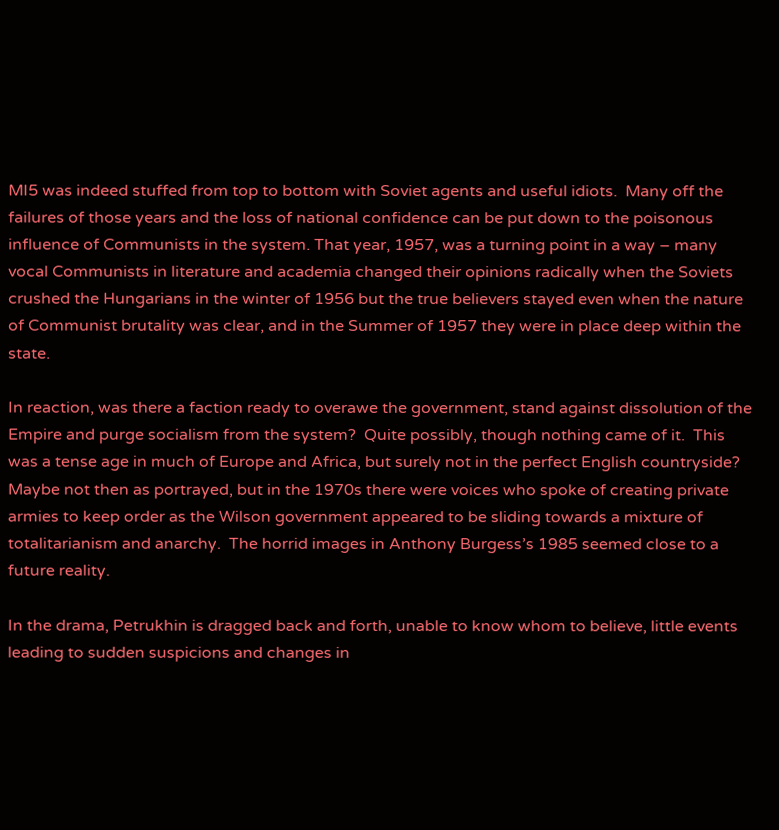MI5 was indeed stuffed from top to bottom with Soviet agents and useful idiots.  Many off the failures of those years and the loss of national confidence can be put down to the poisonous influence of Communists in the system. That year, 1957, was a turning point in a way – many vocal Communists in literature and academia changed their opinions radically when the Soviets crushed the Hungarians in the winter of 1956 but the true believers stayed even when the nature of Communist brutality was clear, and in the Summer of 1957 they were in place deep within the state.

In reaction, was there a faction ready to overawe the government, stand against dissolution of the Empire and purge socialism from the system?  Quite possibly, though nothing came of it.  This was a tense age in much of Europe and Africa, but surely not in the perfect English countryside?  Maybe not then as portrayed, but in the 1970s there were voices who spoke of creating private armies to keep order as the Wilson government appeared to be sliding towards a mixture of totalitarianism and anarchy.  The horrid images in Anthony Burgess’s 1985 seemed close to a future reality.

In the drama, Petrukhin is dragged back and forth, unable to know whom to believe, little events leading to sudden suspicions and changes in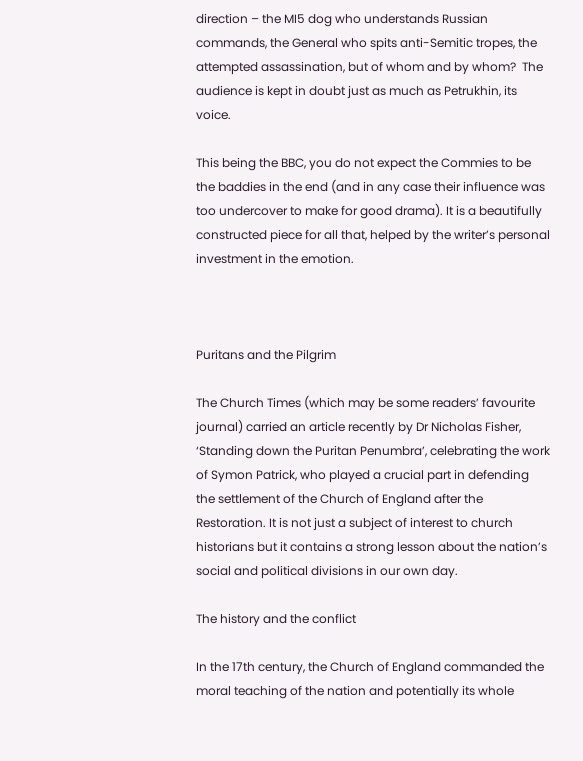direction – the MI5 dog who understands Russian commands, the General who spits anti-Semitic tropes, the attempted assassination, but of whom and by whom?  The audience is kept in doubt just as much as Petrukhin, its voice.

This being the BBC, you do not expect the Commies to be the baddies in the end (and in any case their influence was too undercover to make for good drama). It is a beautifully constructed piece for all that, helped by the writer’s personal investment in the emotion.



Puritans and the Pilgrim

The Church Times (which may be some readers’ favourite journal) carried an article recently by Dr Nicholas Fisher, ‘Standing down the Puritan Penumbra’, celebrating the work of Symon Patrick, who played a crucial part in defending the settlement of the Church of England after the Restoration. It is not just a subject of interest to church historians but it contains a strong lesson about the nation’s social and political divisions in our own day.

The history and the conflict

In the 17th century, the Church of England commanded the moral teaching of the nation and potentially its whole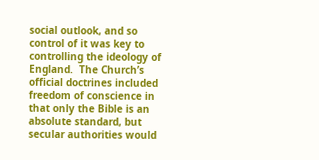social outlook, and so control of it was key to controlling the ideology of England.  The Church’s official doctrines included freedom of conscience in that only the Bible is an absolute standard, but secular authorities would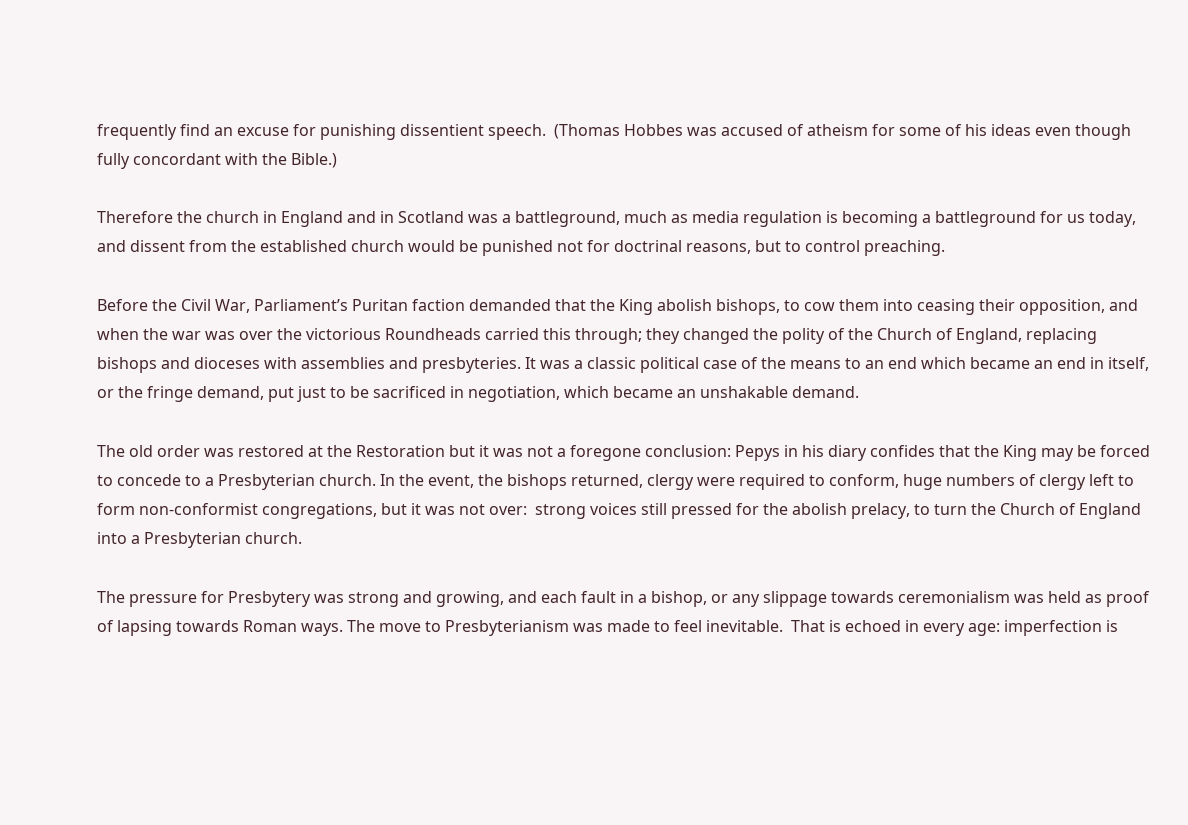frequently find an excuse for punishing dissentient speech.  (Thomas Hobbes was accused of atheism for some of his ideas even though fully concordant with the Bible.)

Therefore the church in England and in Scotland was a battleground, much as media regulation is becoming a battleground for us today, and dissent from the established church would be punished not for doctrinal reasons, but to control preaching.

Before the Civil War, Parliament’s Puritan faction demanded that the King abolish bishops, to cow them into ceasing their opposition, and when the war was over the victorious Roundheads carried this through; they changed the polity of the Church of England, replacing bishops and dioceses with assemblies and presbyteries. It was a classic political case of the means to an end which became an end in itself, or the fringe demand, put just to be sacrificed in negotiation, which became an unshakable demand.

The old order was restored at the Restoration but it was not a foregone conclusion: Pepys in his diary confides that the King may be forced to concede to a Presbyterian church. In the event, the bishops returned, clergy were required to conform, huge numbers of clergy left to form non-conformist congregations, but it was not over:  strong voices still pressed for the abolish prelacy, to turn the Church of England into a Presbyterian church.

The pressure for Presbytery was strong and growing, and each fault in a bishop, or any slippage towards ceremonialism was held as proof of lapsing towards Roman ways. The move to Presbyterianism was made to feel inevitable.  That is echoed in every age: imperfection is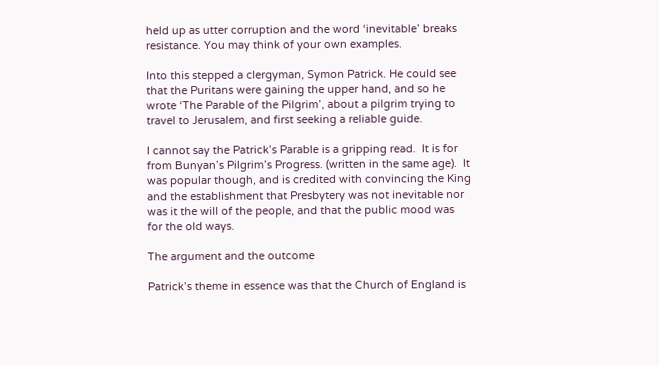held up as utter corruption and the word ‘inevitable’ breaks resistance. You may think of your own examples.

Into this stepped a clergyman, Symon Patrick. He could see that the Puritans were gaining the upper hand, and so he wrote ‘The Parable of the Pilgrim’, about a pilgrim trying to travel to Jerusalem, and first seeking a reliable guide.

I cannot say the Patrick’s Parable is a gripping read.  It is for from Bunyan’s Pilgrim’s Progress. (written in the same age).  It was popular though, and is credited with convincing the King and the establishment that Presbytery was not inevitable nor was it the will of the people, and that the public mood was for the old ways.

The argument and the outcome

Patrick’s theme in essence was that the Church of England is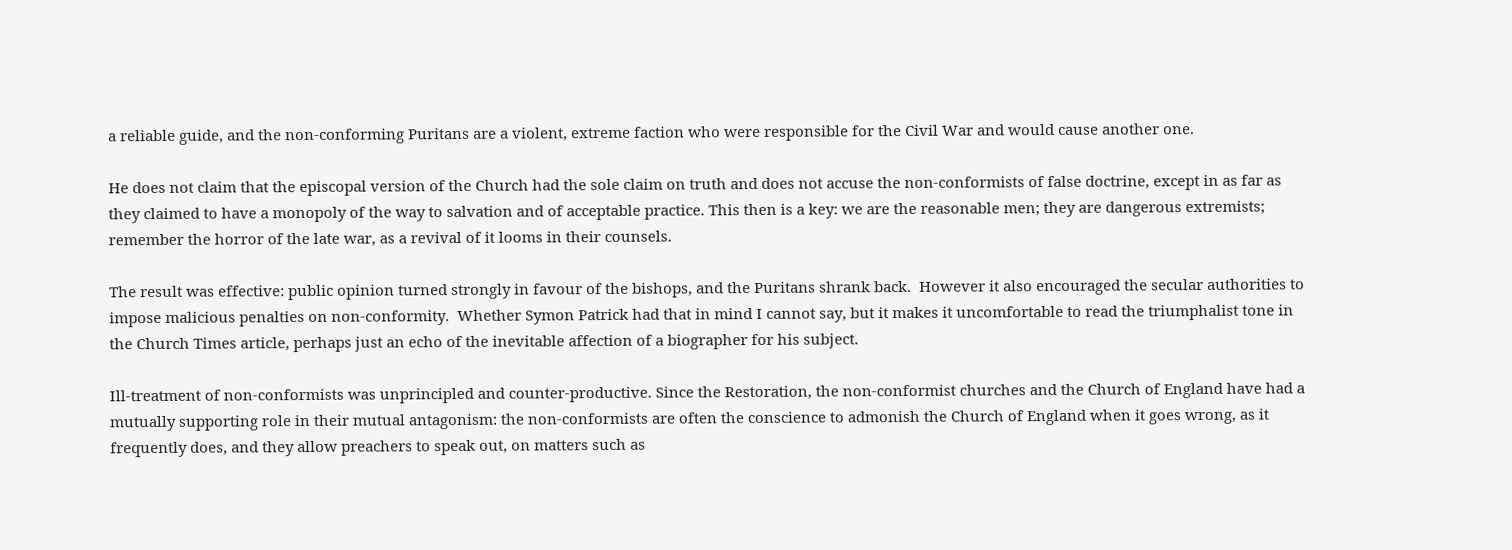a reliable guide, and the non-conforming Puritans are a violent, extreme faction who were responsible for the Civil War and would cause another one.

He does not claim that the episcopal version of the Church had the sole claim on truth and does not accuse the non-conformists of false doctrine, except in as far as they claimed to have a monopoly of the way to salvation and of acceptable practice. This then is a key: we are the reasonable men; they are dangerous extremists; remember the horror of the late war, as a revival of it looms in their counsels.

The result was effective: public opinion turned strongly in favour of the bishops, and the Puritans shrank back.  However it also encouraged the secular authorities to impose malicious penalties on non-conformity.  Whether Symon Patrick had that in mind I cannot say, but it makes it uncomfortable to read the triumphalist tone in the Church Times article, perhaps just an echo of the inevitable affection of a biographer for his subject.

Ill-treatment of non-conformists was unprincipled and counter-productive. Since the Restoration, the non-conformist churches and the Church of England have had a mutually supporting role in their mutual antagonism: the non-conformists are often the conscience to admonish the Church of England when it goes wrong, as it frequently does, and they allow preachers to speak out, on matters such as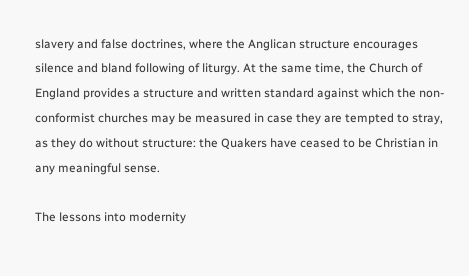slavery and false doctrines, where the Anglican structure encourages silence and bland following of liturgy. At the same time, the Church of England provides a structure and written standard against which the non-conformist churches may be measured in case they are tempted to stray, as they do without structure: the Quakers have ceased to be Christian in any meaningful sense.

The lessons into modernity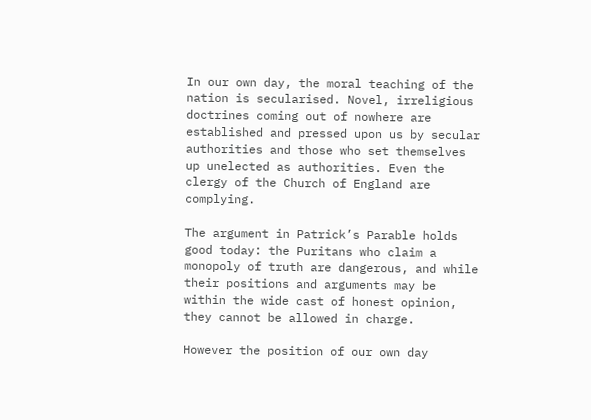In our own day, the moral teaching of the nation is secularised. Novel, irreligious doctrines coming out of nowhere are established and pressed upon us by secular authorities and those who set themselves up unelected as authorities. Even the clergy of the Church of England are complying.

The argument in Patrick’s Parable holds good today: the Puritans who claim a monopoly of truth are dangerous, and while their positions and arguments may be within the wide cast of honest opinion, they cannot be allowed in charge.

However the position of our own day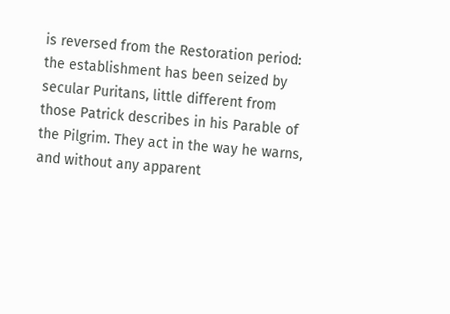is reversed from the Restoration period: the establishment has been seized by secular Puritans, little different from those Patrick describes in his Parable of the Pilgrim. They act in the way he warns, and without any apparent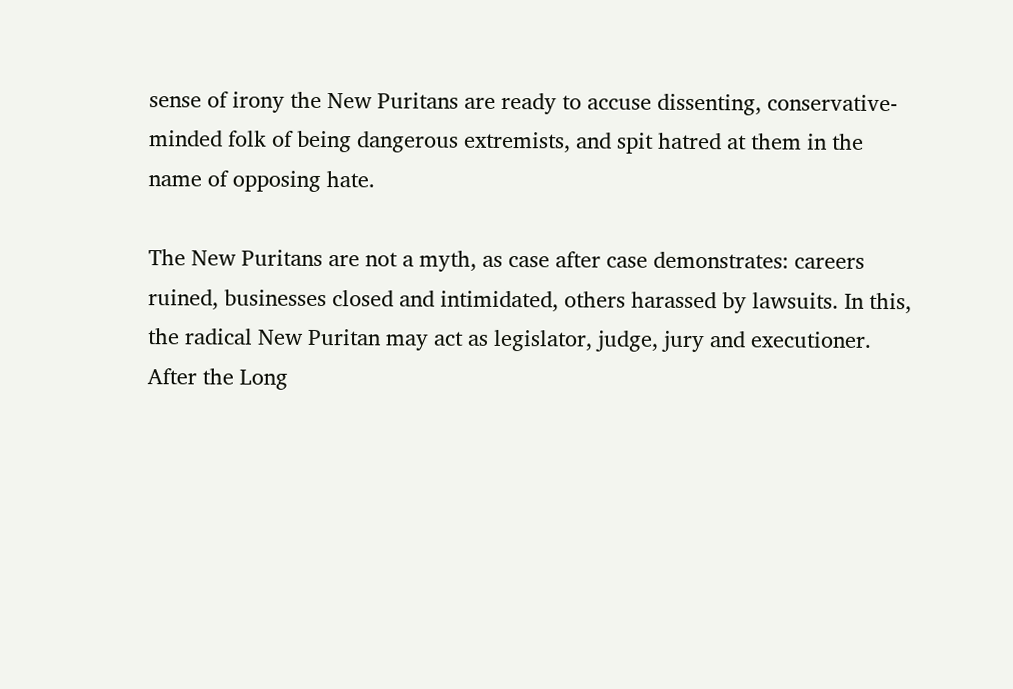sense of irony the New Puritans are ready to accuse dissenting, conservative-minded folk of being dangerous extremists, and spit hatred at them in the name of opposing hate.

The New Puritans are not a myth, as case after case demonstrates: careers ruined, businesses closed and intimidated, others harassed by lawsuits. In this, the radical New Puritan may act as legislator, judge, jury and executioner. After the Long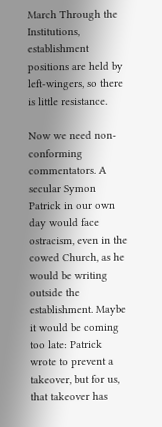March Through the Institutions, establishment positions are held by left-wingers, so there is little resistance.

Now we need non-conforming commentators. A secular Symon Patrick in our own day would face ostracism, even in the cowed Church, as he would be writing outside the establishment. Maybe it would be coming too late: Patrick wrote to prevent a takeover, but for us, that takeover has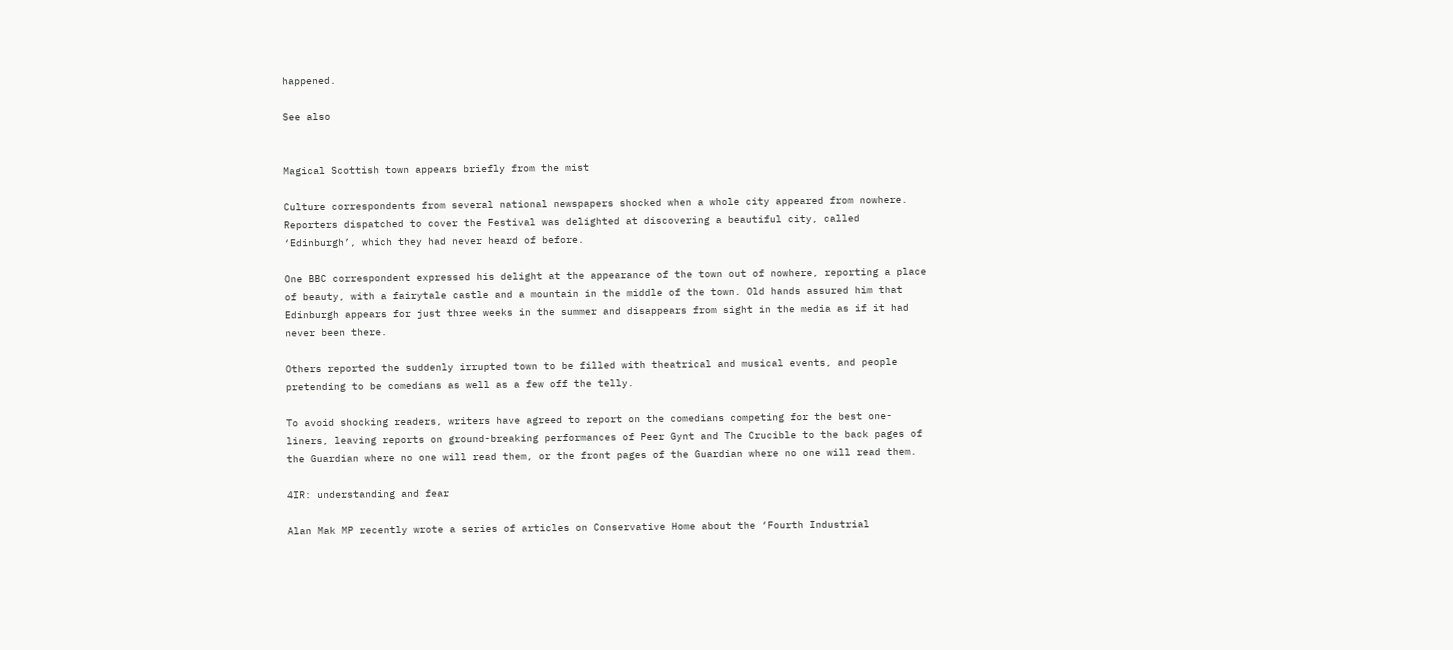happened.

See also


Magical Scottish town appears briefly from the mist

Culture correspondents from several national newspapers shocked when a whole city appeared from nowhere. Reporters dispatched to cover the Festival was delighted at discovering a beautiful city, called ‘Edinburgh’, which they had never heard of before.

One BBC correspondent expressed his delight at the appearance of the town out of nowhere, reporting a place of beauty, with a fairytale castle and a mountain in the middle of the town. Old hands assured him that Edinburgh appears for just three weeks in the summer and disappears from sight in the media as if it had never been there.

Others reported the suddenly irrupted town to be filled with theatrical and musical events, and people pretending to be comedians as well as a few off the telly.

To avoid shocking readers, writers have agreed to report on the comedians competing for the best one-liners, leaving reports on ground-breaking performances of Peer Gynt and The Crucible to the back pages of the Guardian where no one will read them, or the front pages of the Guardian where no one will read them.

4IR: understanding and fear

Alan Mak MP recently wrote a series of articles on Conservative Home about the ‘Fourth Industrial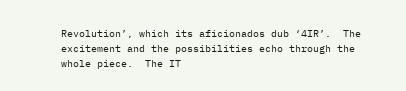Revolution’, which its aficionados dub ‘4IR’.  The excitement and the possibilities echo through the whole piece.  The IT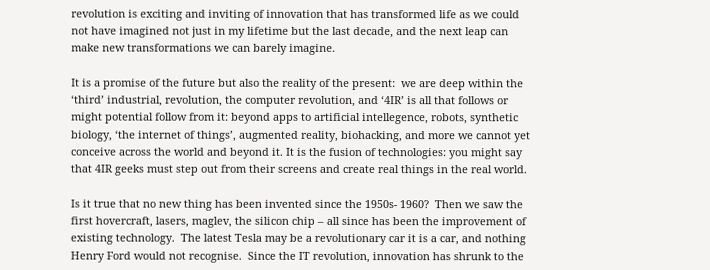revolution is exciting and inviting of innovation that has transformed life as we could not have imagined not just in my lifetime but the last decade, and the next leap can make new transformations we can barely imagine.

It is a promise of the future but also the reality of the present:  we are deep within the ‘third’ industrial, revolution, the computer revolution, and ‘4IR’ is all that follows or might potential follow from it: beyond apps to artificial intellegence, robots, synthetic biology, ‘the internet of things’, augmented reality, biohacking, and more we cannot yet conceive across the world and beyond it. It is the fusion of technologies: you might say that 4IR geeks must step out from their screens and create real things in the real world.

Is it true that no new thing has been invented since the 1950s- 1960?  Then we saw the first hovercraft, lasers, maglev, the silicon chip – all since has been the improvement of existing technology.  The latest Tesla may be a revolutionary car it is a car, and nothing Henry Ford would not recognise.  Since the IT revolution, innovation has shrunk to the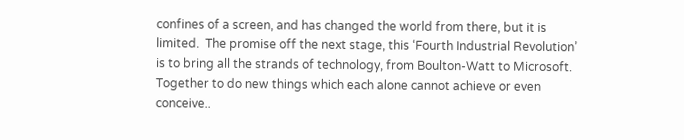confines of a screen, and has changed the world from there, but it is limited.  The promise off the next stage, this ‘Fourth Industrial Revolution’ is to bring all the strands of technology, from Boulton-Watt to Microsoft. Together to do new things which each alone cannot achieve or even conceive..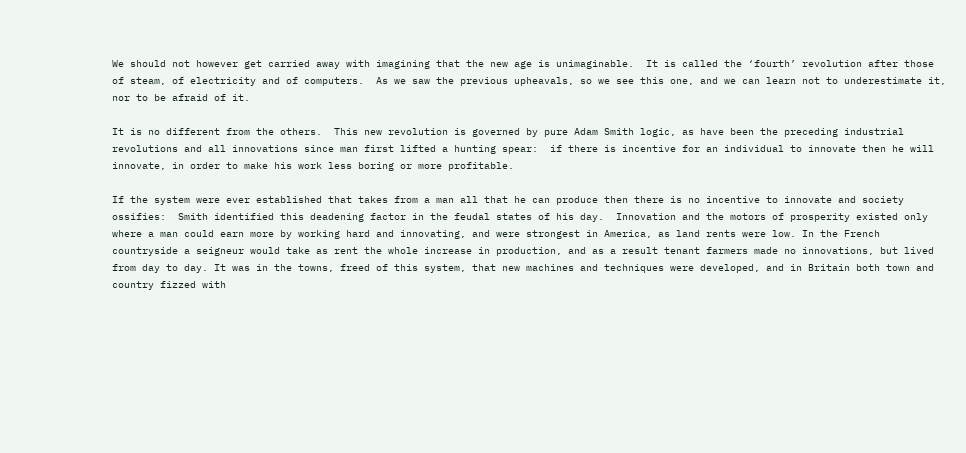We should not however get carried away with imagining that the new age is unimaginable.  It is called the ‘fourth’ revolution after those of steam, of electricity and of computers.  As we saw the previous upheavals, so we see this one, and we can learn not to underestimate it, nor to be afraid of it.

It is no different from the others.  This new revolution is governed by pure Adam Smith logic, as have been the preceding industrial revolutions and all innovations since man first lifted a hunting spear:  if there is incentive for an individual to innovate then he will innovate, in order to make his work less boring or more profitable.

If the system were ever established that takes from a man all that he can produce then there is no incentive to innovate and society ossifies:  Smith identified this deadening factor in the feudal states of his day.  Innovation and the motors of prosperity existed only where a man could earn more by working hard and innovating, and were strongest in America, as land rents were low. In the French countryside a seigneur would take as rent the whole increase in production, and as a result tenant farmers made no innovations, but lived from day to day. It was in the towns, freed of this system, that new machines and techniques were developed, and in Britain both town and country fizzed with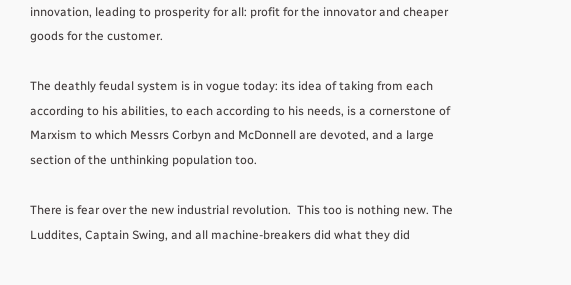innovation, leading to prosperity for all: profit for the innovator and cheaper goods for the customer.

The deathly feudal system is in vogue today: its idea of taking from each according to his abilities, to each according to his needs, is a cornerstone of Marxism to which Messrs Corbyn and McDonnell are devoted, and a large section of the unthinking population too.

There is fear over the new industrial revolution.  This too is nothing new. The Luddites, Captain Swing, and all machine-breakers did what they did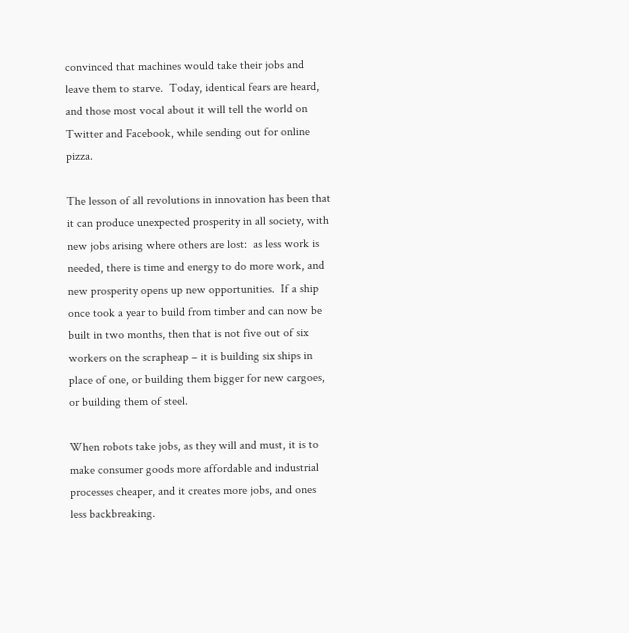convinced that machines would take their jobs and leave them to starve.  Today, identical fears are heard, and those most vocal about it will tell the world on Twitter and Facebook, while sending out for online pizza.

The lesson of all revolutions in innovation has been that it can produce unexpected prosperity in all society, with new jobs arising where others are lost:  as less work is needed, there is time and energy to do more work, and new prosperity opens up new opportunities.  If a ship once took a year to build from timber and can now be built in two months, then that is not five out of six workers on the scrapheap – it is building six ships in place of one, or building them bigger for new cargoes, or building them of steel.

When robots take jobs, as they will and must, it is to make consumer goods more affordable and industrial processes cheaper, and it creates more jobs, and ones less backbreaking.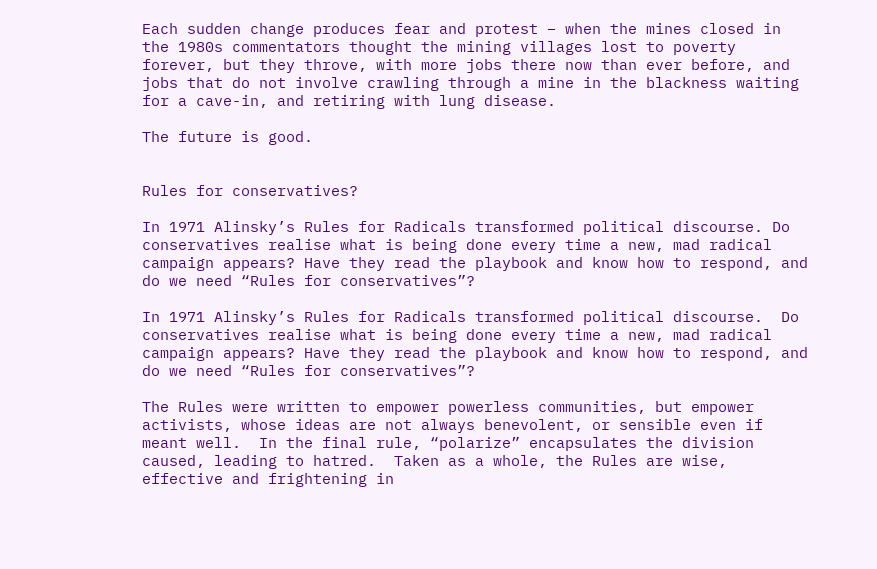Each sudden change produces fear and protest – when the mines closed in the 1980s commentators thought the mining villages lost to poverty forever, but they throve, with more jobs there now than ever before, and jobs that do not involve crawling through a mine in the blackness waiting for a cave-in, and retiring with lung disease.

The future is good.


Rules for conservatives?

In 1971 Alinsky’s Rules for Radicals transformed political discourse. Do conservatives realise what is being done every time a new, mad radical campaign appears? Have they read the playbook and know how to respond, and do we need “Rules for conservatives”?

In 1971 Alinsky’s Rules for Radicals transformed political discourse.  Do conservatives realise what is being done every time a new, mad radical campaign appears? Have they read the playbook and know how to respond, and do we need “Rules for conservatives”?

The Rules were written to empower powerless communities, but empower activists, whose ideas are not always benevolent, or sensible even if meant well.  In the final rule, “polarize” encapsulates the division caused, leading to hatred.  Taken as a whole, the Rules are wise, effective and frightening in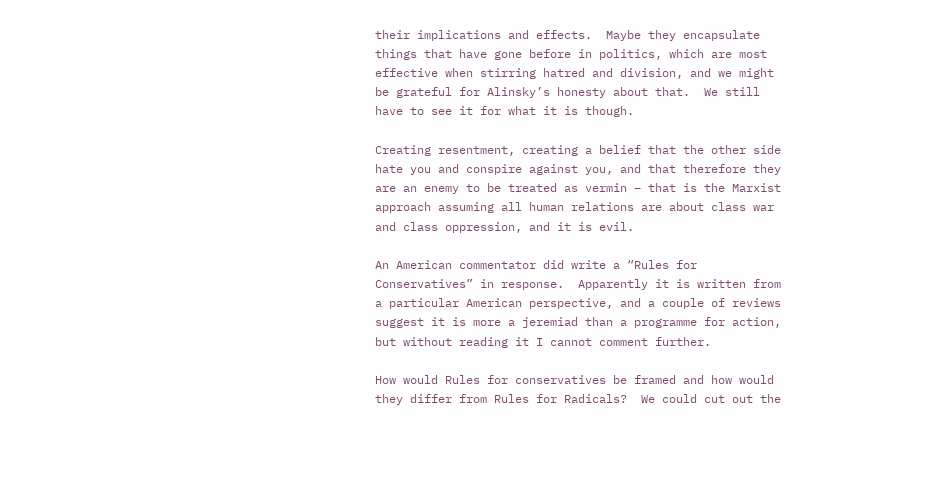their implications and effects.  Maybe they encapsulate things that have gone before in politics, which are most effective when stirring hatred and division, and we might be grateful for Alinsky’s honesty about that.  We still have to see it for what it is though.

Creating resentment, creating a belief that the other side hate you and conspire against you, and that therefore they are an enemy to be treated as vermin – that is the Marxist approach assuming all human relations are about class war and class oppression, and it is evil.

An American commentator did write a “Rules for Conservatives” in response.  Apparently it is written from a particular American perspective, and a couple of reviews suggest it is more a jeremiad than a programme for action, but without reading it I cannot comment further.

How would Rules for conservatives be framed and how would they differ from Rules for Radicals?  We could cut out the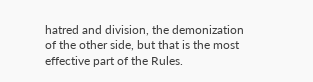hatred and division, the demonization of the other side, but that is the most effective part of the Rules.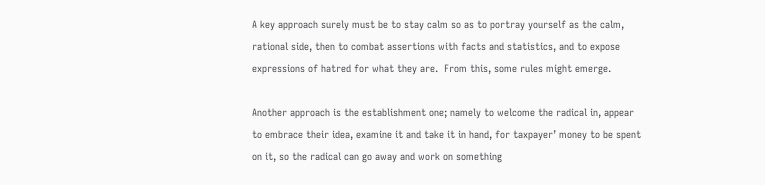A key approach surely must be to stay calm so as to portray yourself as the calm, rational side, then to combat assertions with facts and statistics, and to expose expressions of hatred for what they are.  From this, some rules might emerge.

Another approach is the establishment one; namely to welcome the radical in, appear to embrace their idea, examine it and take it in hand, for taxpayer’ money to be spent on it, so the radical can go away and work on something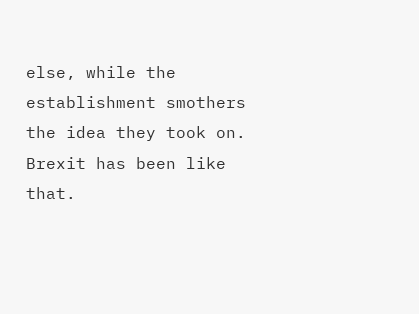else, while the establishment smothers the idea they took on.  Brexit has been like that.